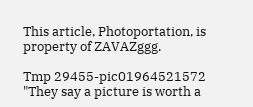This article, Photoportation, is property of ZAVAZggg.

Tmp 29455-pic01964521572
"They say a picture is worth a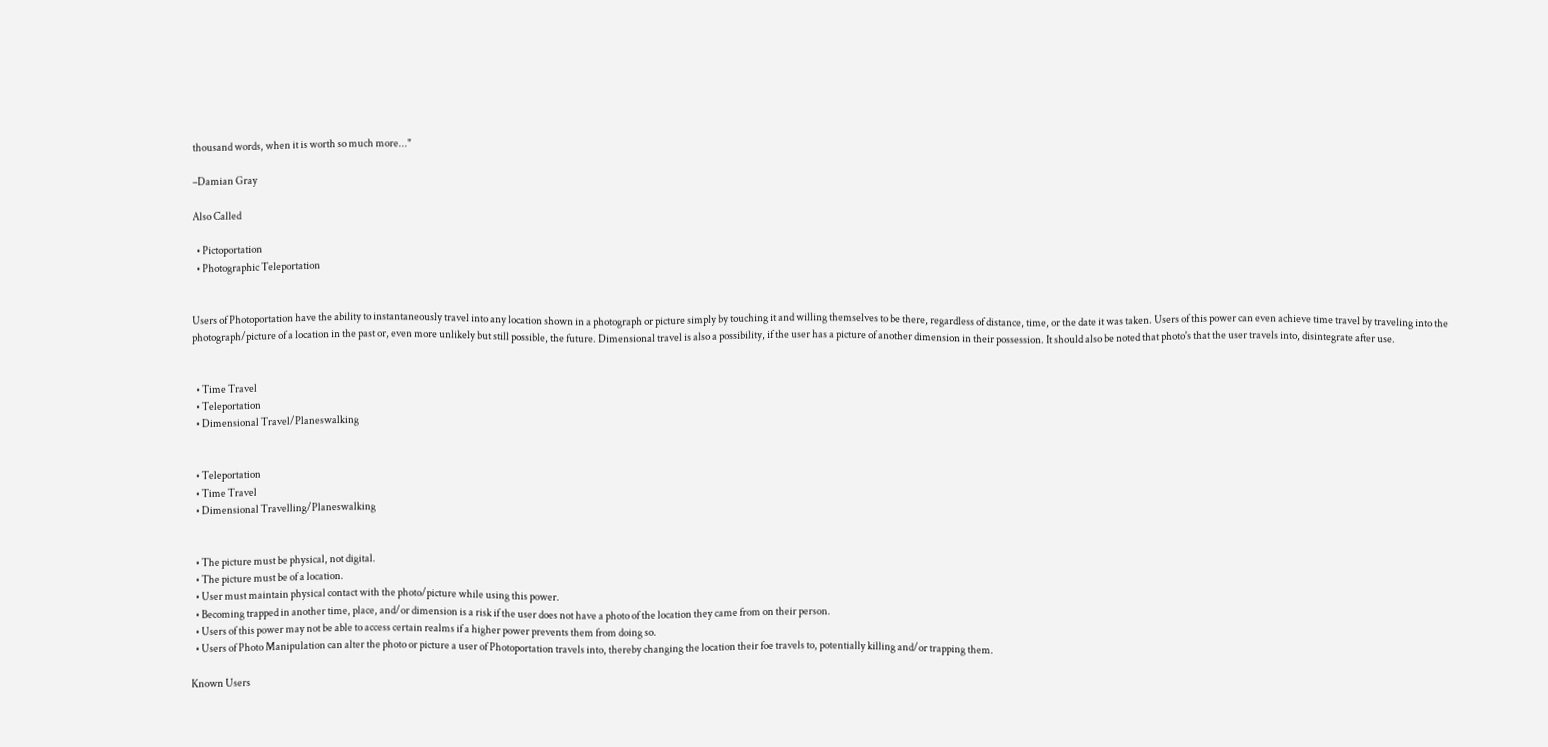thousand words, when it is worth so much more..."

–Damian Gray

Also Called

  • Pictoportation
  • Photographic Teleportation


Users of Photoportation have the ability to instantaneously travel into any location shown in a photograph or picture simply by touching it and willing themselves to be there, regardless of distance, time, or the date it was taken. Users of this power can even achieve time travel by traveling into the photograph/picture of a location in the past or, even more unlikely but still possible, the future. Dimensional travel is also a possibility, if the user has a picture of another dimension in their possession. It should also be noted that photo's that the user travels into, disintegrate after use.


  • Time Travel
  • Teleportation
  • Dimensional Travel/Planeswalking


  • Teleportation
  • Time Travel
  • Dimensional Travelling/Planeswalking


  • The picture must be physical, not digital.
  • The picture must be of a location.
  • User must maintain physical contact with the photo/picture while using this power.
  • Becoming trapped in another time, place, and/or dimension is a risk if the user does not have a photo of the location they came from on their person.
  • Users of this power may not be able to access certain realms if a higher power prevents them from doing so.
  • Users of Photo Manipulation can alter the photo or picture a user of Photoportation travels into, thereby changing the location their foe travels to, potentially killing and/or trapping them.

Known Users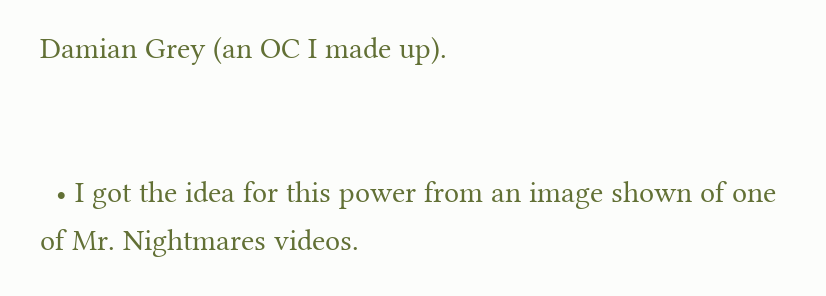Damian Grey (an OC I made up).


  • I got the idea for this power from an image shown of one of Mr. Nightmares videos.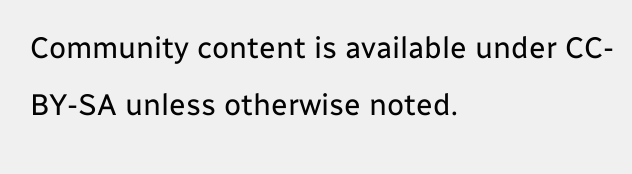Community content is available under CC-BY-SA unless otherwise noted.